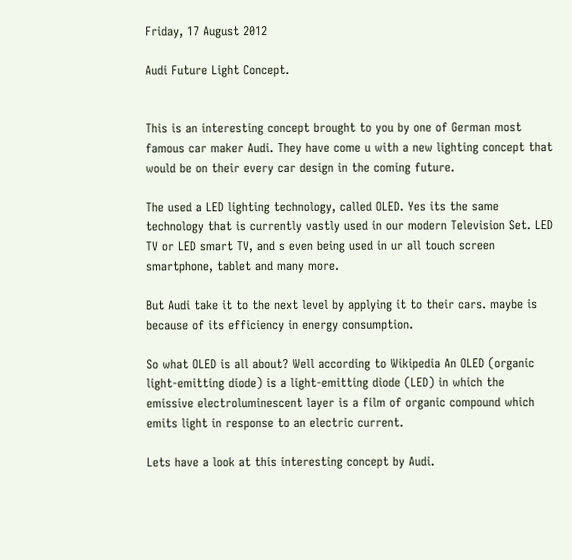Friday, 17 August 2012

Audi Future Light Concept.


This is an interesting concept brought to you by one of German most famous car maker Audi. They have come u with a new lighting concept that would be on their every car design in the coming future.

The used a LED lighting technology, called OLED. Yes its the same technology that is currently vastly used in our modern Television Set. LED TV or LED smart TV, and s even being used in ur all touch screen smartphone, tablet and many more.

But Audi take it to the next level by applying it to their cars. maybe is because of its efficiency in energy consumption.

So what OLED is all about? Well according to Wikipedia An OLED (organic light-emitting diode) is a light-emitting diode (LED) in which the emissive electroluminescent layer is a film of organic compound which emits light in response to an electric current.

Lets have a look at this interesting concept by Audi.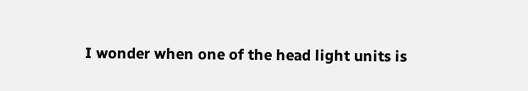I wonder when one of the head light units is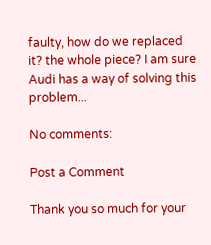faulty, how do we replaced it? the whole piece? I am sure Audi has a way of solving this problem...

No comments:

Post a Comment

Thank you so much for your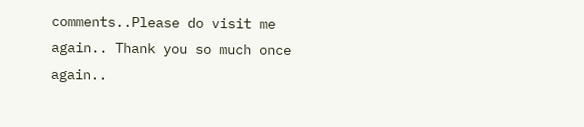comments..Please do visit me again.. Thank you so much once again..